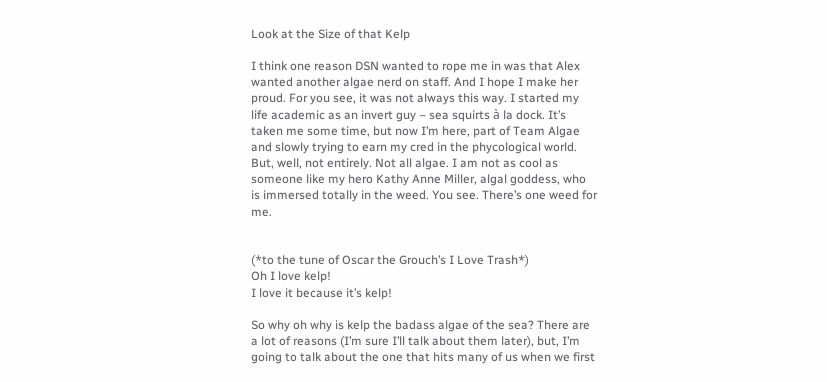Look at the Size of that Kelp

I think one reason DSN wanted to rope me in was that Alex wanted another algae nerd on staff. And I hope I make her proud. For you see, it was not always this way. I started my life academic as an invert guy – sea squirts à la dock. It’s taken me some time, but now I’m here, part of Team Algae and slowly trying to earn my cred in the phycological world. But, well, not entirely. Not all algae. I am not as cool as someone like my hero Kathy Anne Miller, algal goddess, who is immersed totally in the weed. You see. There’s one weed for me.


(*to the tune of Oscar the Grouch’s I Love Trash*)
Oh I love kelp!
I love it because it’s kelp!

So why oh why is kelp the badass algae of the sea? There are a lot of reasons (I’m sure I’ll talk about them later), but, I’m going to talk about the one that hits many of us when we first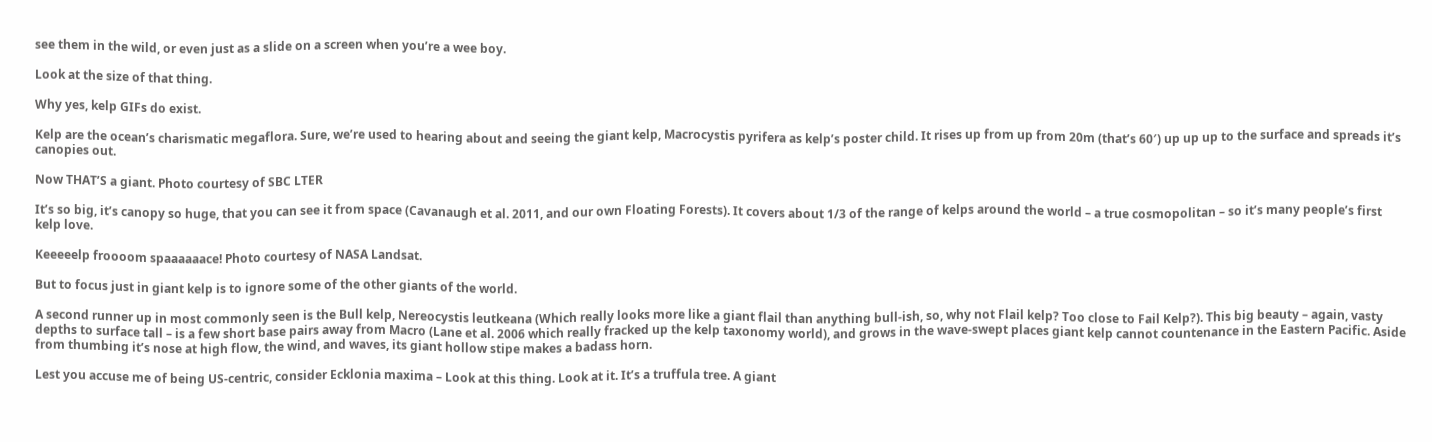see them in the wild, or even just as a slide on a screen when you’re a wee boy.

Look at the size of that thing.

Why yes, kelp GIFs do exist.

Kelp are the ocean’s charismatic megaflora. Sure, we’re used to hearing about and seeing the giant kelp, Macrocystis pyrifera as kelp’s poster child. It rises up from up from 20m (that’s 60′) up up up to the surface and spreads it’s canopies out.

Now THAT’S a giant. Photo courtesy of SBC LTER

It’s so big, it’s canopy so huge, that you can see it from space (Cavanaugh et al. 2011, and our own Floating Forests). It covers about 1/3 of the range of kelps around the world – a true cosmopolitan – so it’s many people’s first kelp love.

Keeeeelp froooom spaaaaaace! Photo courtesy of NASA Landsat.

But to focus just in giant kelp is to ignore some of the other giants of the world.

A second runner up in most commonly seen is the Bull kelp, Nereocystis leutkeana (Which really looks more like a giant flail than anything bull-ish, so, why not Flail kelp? Too close to Fail Kelp?). This big beauty – again, vasty depths to surface tall – is a few short base pairs away from Macro (Lane et al. 2006 which really fracked up the kelp taxonomy world), and grows in the wave-swept places giant kelp cannot countenance in the Eastern Pacific. Aside from thumbing it’s nose at high flow, the wind, and waves, its giant hollow stipe makes a badass horn.

Lest you accuse me of being US-centric, consider Ecklonia maxima – Look at this thing. Look at it. It’s a truffula tree. A giant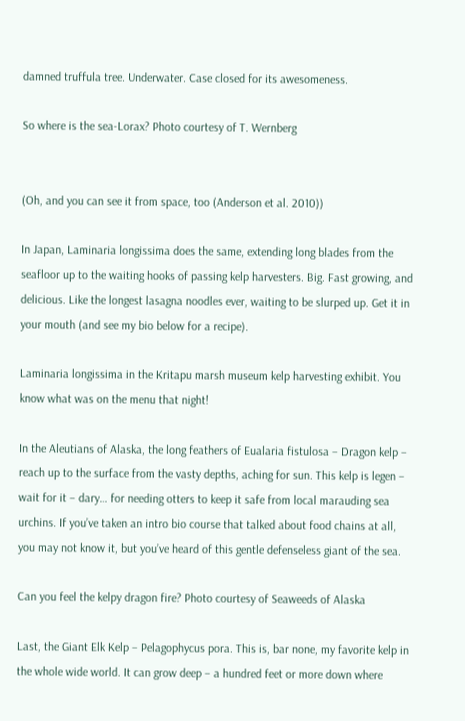damned truffula tree. Underwater. Case closed for its awesomeness.

So where is the sea-Lorax? Photo courtesy of T. Wernberg


(Oh, and you can see it from space, too (Anderson et al. 2010))

In Japan, Laminaria longissima does the same, extending long blades from the seafloor up to the waiting hooks of passing kelp harvesters. Big. Fast growing, and delicious. Like the longest lasagna noodles ever, waiting to be slurped up. Get it in your mouth (and see my bio below for a recipe).

Laminaria longissima in the Kritapu marsh museum kelp harvesting exhibit. You know what was on the menu that night!

In the Aleutians of Alaska, the long feathers of Eualaria fistulosa – Dragon kelp – reach up to the surface from the vasty depths, aching for sun. This kelp is legen – wait for it – dary… for needing otters to keep it safe from local marauding sea urchins. If you’ve taken an intro bio course that talked about food chains at all, you may not know it, but you’ve heard of this gentle defenseless giant of the sea.

Can you feel the kelpy dragon fire? Photo courtesy of Seaweeds of Alaska

Last, the Giant Elk Kelp – Pelagophycus pora. This is, bar none, my favorite kelp in the whole wide world. It can grow deep – a hundred feet or more down where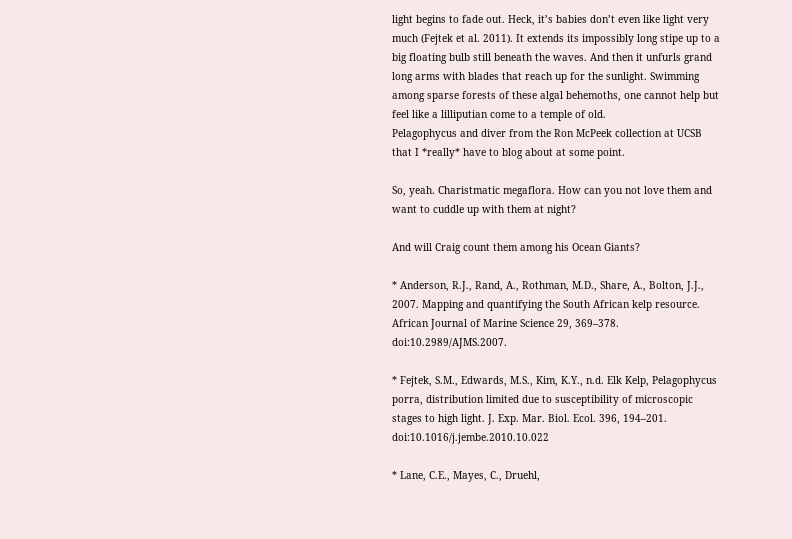light begins to fade out. Heck, it’s babies don’t even like light very much (Fejtek et al. 2011). It extends its impossibly long stipe up to a big floating bulb still beneath the waves. And then it unfurls grand long arms with blades that reach up for the sunlight. Swimming among sparse forests of these algal behemoths, one cannot help but feel like a lilliputian come to a temple of old.
Pelagophycus and diver from the Ron McPeek collection at UCSB that I *really* have to blog about at some point.

So, yeah. Charistmatic megaflora. How can you not love them and want to cuddle up with them at night?

And will Craig count them among his Ocean Giants?

* Anderson, R.J., Rand, A., Rothman, M.D., Share, A., Bolton, J.J., 2007. Mapping and quantifying the South African kelp resource. African Journal of Marine Science 29, 369–378. doi:10.2989/AJMS.2007.

* Fejtek, S.M., Edwards, M.S., Kim, K.Y., n.d. Elk Kelp, Pelagophycus porra, distribution limited due to susceptibility of microscopic stages to high light. J. Exp. Mar. Biol. Ecol. 396, 194–201. doi:10.1016/j.jembe.2010.10.022

* Lane, C.E., Mayes, C., Druehl,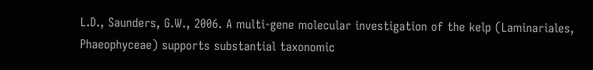L.D., Saunders, G.W., 2006. A multi-gene molecular investigation of the kelp (Laminariales, Phaeophyceae) supports substantial taxonomic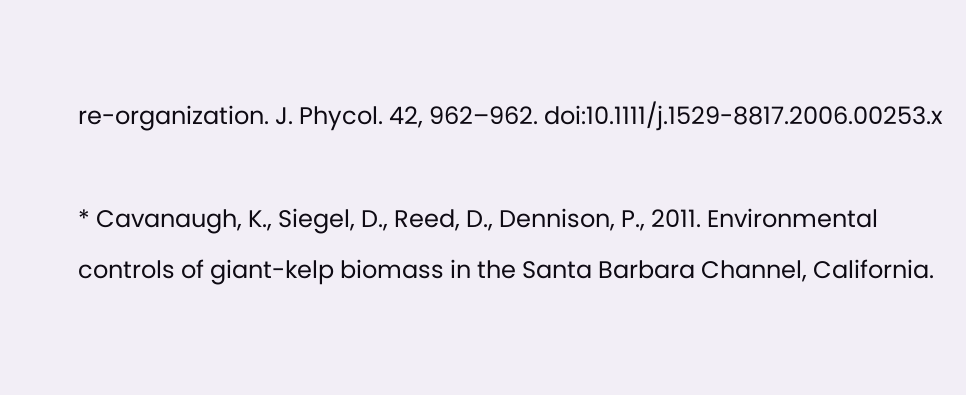re-organization. J. Phycol. 42, 962–962. doi:10.1111/j.1529-8817.2006.00253.x

* Cavanaugh, K., Siegel, D., Reed, D., Dennison, P., 2011. Environmental controls of giant-kelp biomass in the Santa Barbara Channel, California.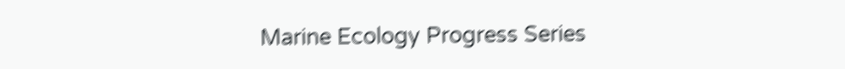Marine Ecology Progress Series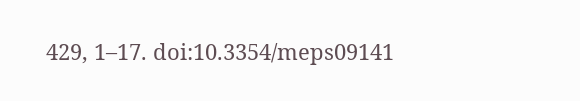429, 1–17. doi:10.3354/meps09141